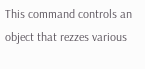This command controls an object that rezzes various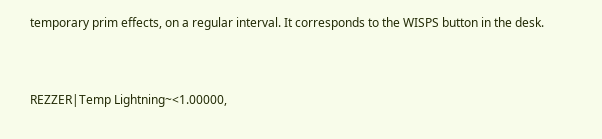temporary prim effects, on a regular interval. It corresponds to the WISPS button in the desk.


REZZER|Temp Lightning~<1.00000,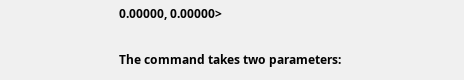0.00000, 0.00000>

The command takes two parameters: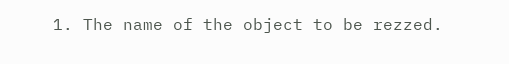1. The name of the object to be rezzed.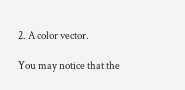2. A color vector.

You may notice that the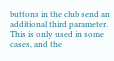buttons in the club send an additional third parameter. This is only used in some cases, and the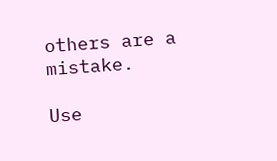others are a mistake.

Use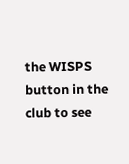the WISPS button in the club to see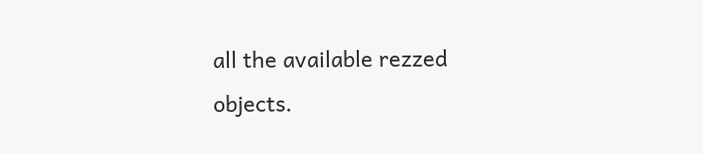all the available rezzed objects.